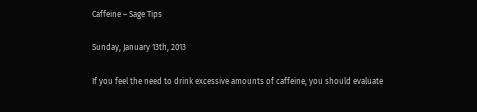Caffeine – Sage Tips

Sunday, January 13th, 2013

If you feel the need to drink excessive amounts of caffeine, you should evaluate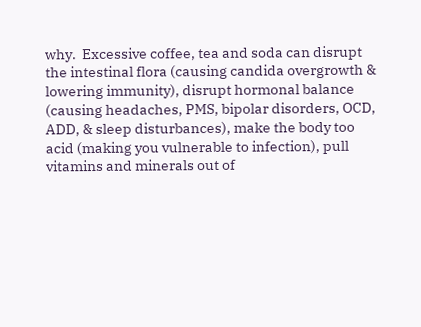why.  Excessive coffee, tea and soda can disrupt the intestinal flora (causing candida overgrowth & lowering immunity), disrupt hormonal balance (causing headaches, PMS, bipolar disorders, OCD, ADD, & sleep disturbances), make the body too acid (making you vulnerable to infection), pull vitamins and minerals out of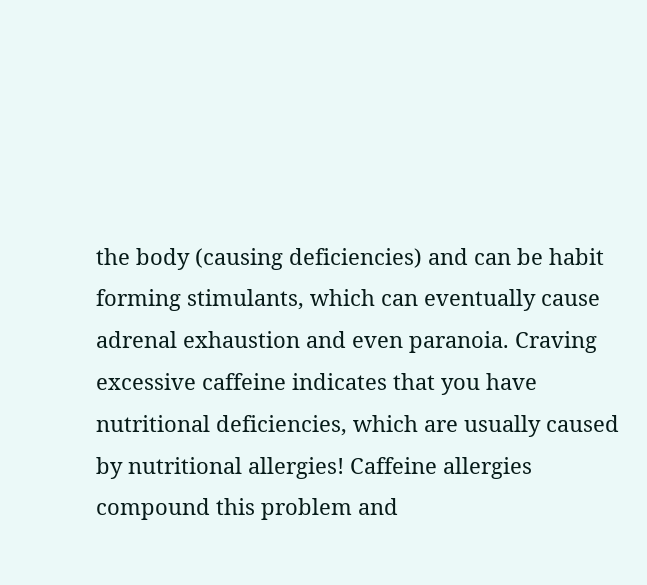the body (causing deficiencies) and can be habit forming stimulants, which can eventually cause adrenal exhaustion and even paranoia. Craving excessive caffeine indicates that you have nutritional deficiencies, which are usually caused by nutritional allergies! Caffeine allergies compound this problem and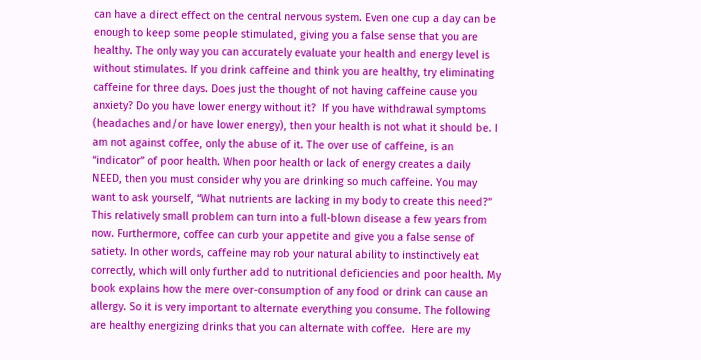can have a direct effect on the central nervous system. Even one cup a day can be enough to keep some people stimulated, giving you a false sense that you are healthy. The only way you can accurately evaluate your health and energy level is without stimulates. If you drink caffeine and think you are healthy, try eliminating caffeine for three days. Does just the thought of not having caffeine cause you anxiety? Do you have lower energy without it?  If you have withdrawal symptoms (headaches and/or have lower energy), then your health is not what it should be. I am not against coffee, only the abuse of it. The over use of caffeine, is an “indicator” of poor health. When poor health or lack of energy creates a daily NEED, then you must consider why you are drinking so much caffeine. You may want to ask yourself, “What nutrients are lacking in my body to create this need?” This relatively small problem can turn into a full-blown disease a few years from now. Furthermore, coffee can curb your appetite and give you a false sense of satiety. In other words, caffeine may rob your natural ability to instinctively eat correctly, which will only further add to nutritional deficiencies and poor health. My book explains how the mere over-consumption of any food or drink can cause an allergy. So it is very important to alternate everything you consume. The following are healthy energizing drinks that you can alternate with coffee.  Here are my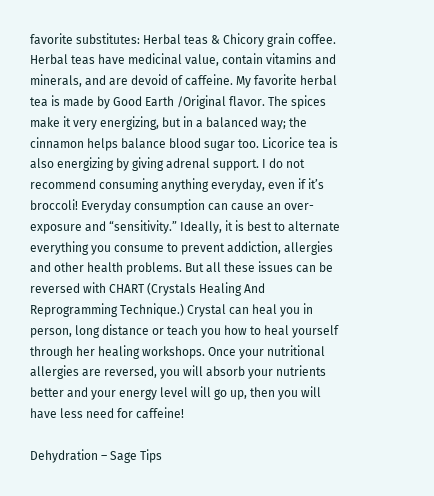favorite substitutes: Herbal teas & Chicory grain coffee. Herbal teas have medicinal value, contain vitamins and minerals, and are devoid of caffeine. My favorite herbal tea is made by Good Earth /Original flavor. The spices make it very energizing, but in a balanced way; the cinnamon helps balance blood sugar too. Licorice tea is also energizing by giving adrenal support. I do not recommend consuming anything everyday, even if it’s broccoli! Everyday consumption can cause an over-exposure and “sensitivity.” Ideally, it is best to alternate everything you consume to prevent addiction, allergies and other health problems. But all these issues can be reversed with CHART (Crystals Healing And Reprogramming Technique.) Crystal can heal you in person, long distance or teach you how to heal yourself through her healing workshops. Once your nutritional allergies are reversed, you will absorb your nutrients better and your energy level will go up, then you will have less need for caffeine!

Dehydration – Sage Tips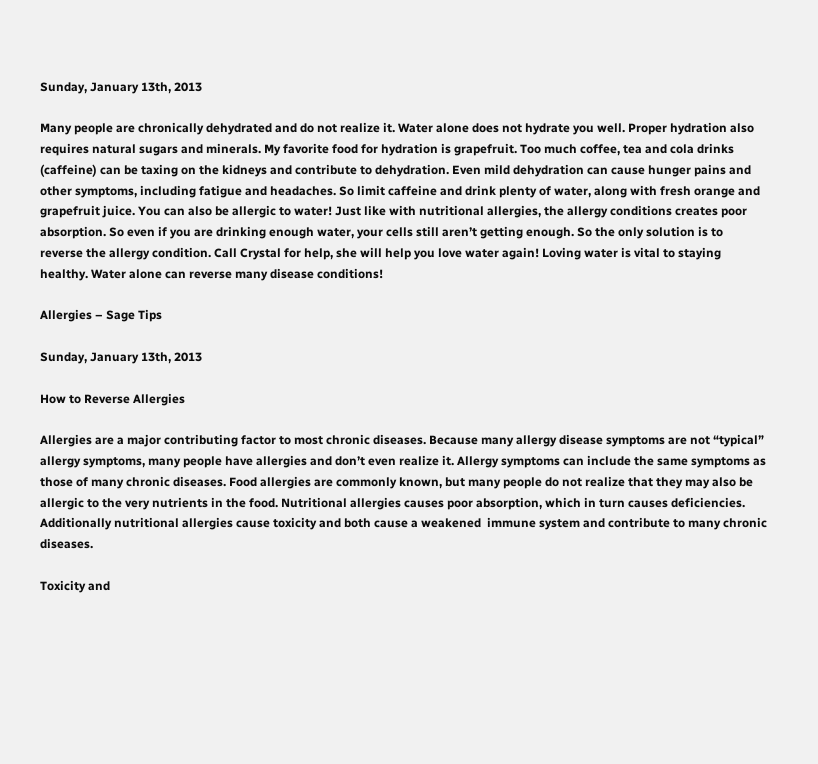Sunday, January 13th, 2013

Many people are chronically dehydrated and do not realize it. Water alone does not hydrate you well. Proper hydration also requires natural sugars and minerals. My favorite food for hydration is grapefruit. Too much coffee, tea and cola drinks (caffeine) can be taxing on the kidneys and contribute to dehydration. Even mild dehydration can cause hunger pains and other symptoms, including fatigue and headaches. So limit caffeine and drink plenty of water, along with fresh orange and grapefruit juice. You can also be allergic to water! Just like with nutritional allergies, the allergy conditions creates poor absorption. So even if you are drinking enough water, your cells still aren’t getting enough. So the only solution is to reverse the allergy condition. Call Crystal for help, she will help you love water again! Loving water is vital to staying healthy. Water alone can reverse many disease conditions!

Allergies – Sage Tips

Sunday, January 13th, 2013

How to Reverse Allergies

Allergies are a major contributing factor to most chronic diseases. Because many allergy disease symptoms are not “typical” allergy symptoms, many people have allergies and don’t even realize it. Allergy symptoms can include the same symptoms as those of many chronic diseases. Food allergies are commonly known, but many people do not realize that they may also be allergic to the very nutrients in the food. Nutritional allergies causes poor absorption, which in turn causes deficiencies. Additionally nutritional allergies cause toxicity and both cause a weakened  immune system and contribute to many chronic diseases.

Toxicity and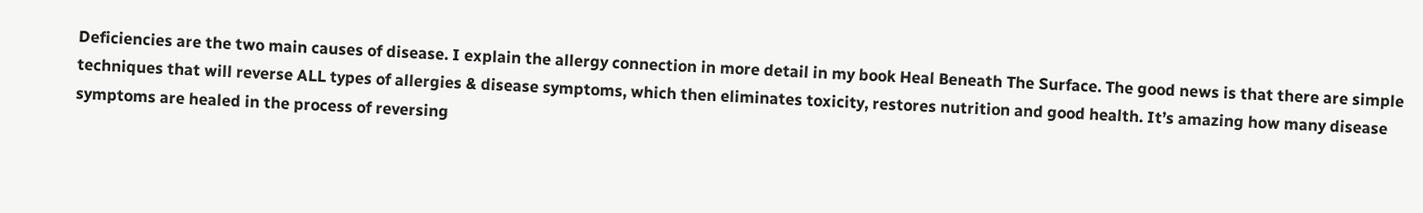Deficiencies are the two main causes of disease. I explain the allergy connection in more detail in my book Heal Beneath The Surface. The good news is that there are simple techniques that will reverse ALL types of allergies & disease symptoms, which then eliminates toxicity, restores nutrition and good health. It’s amazing how many disease symptoms are healed in the process of reversing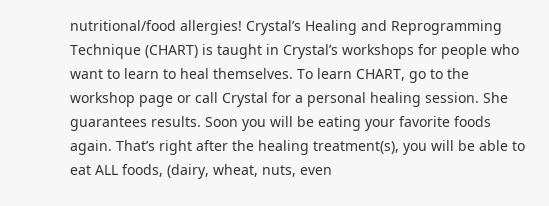nutritional/food allergies! Crystal’s Healing and Reprogramming Technique (CHART) is taught in Crystal’s workshops for people who want to learn to heal themselves. To learn CHART, go to the workshop page or call Crystal for a personal healing session. She guarantees results. Soon you will be eating your favorite foods again. That’s right after the healing treatment(s), you will be able to eat ALL foods, (dairy, wheat, nuts, even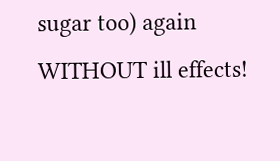sugar too) again WITHOUT ill effects!